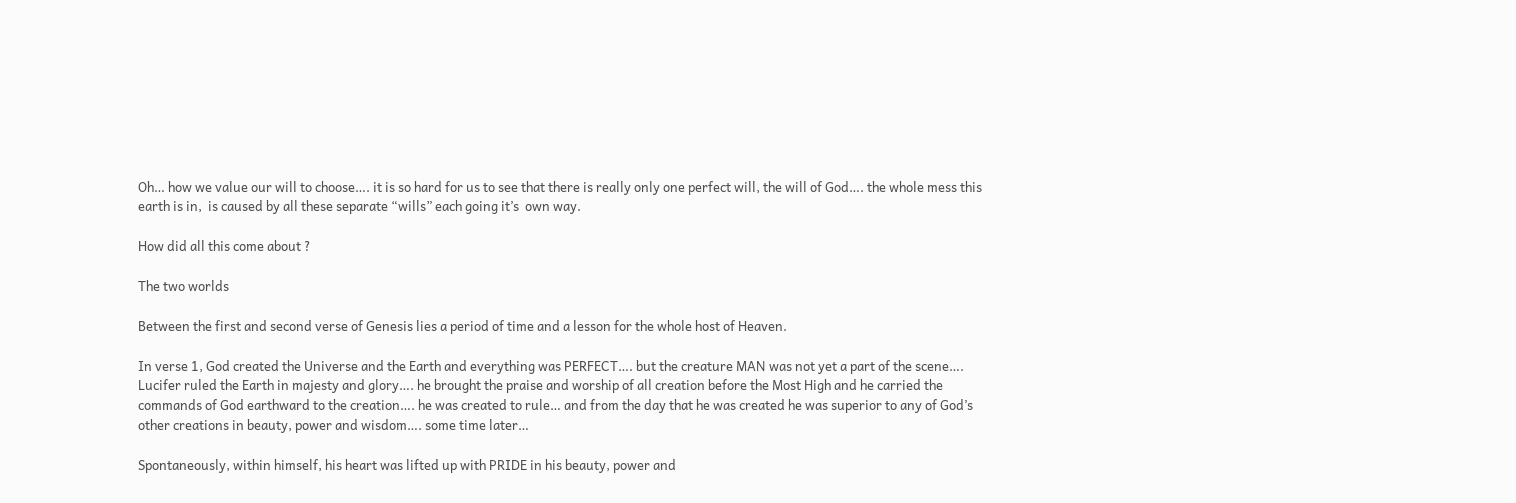Oh… how we value our will to choose…. it is so hard for us to see that there is really only one perfect will, the will of God…. the whole mess this earth is in,  is caused by all these separate “wills” each going it’s  own way.

How did all this come about ?

The two worlds

Between the first and second verse of Genesis lies a period of time and a lesson for the whole host of Heaven.

In verse 1, God created the Universe and the Earth and everything was PERFECT…. but the creature MAN was not yet a part of the scene…. Lucifer ruled the Earth in majesty and glory…. he brought the praise and worship of all creation before the Most High and he carried the commands of God earthward to the creation…. he was created to rule… and from the day that he was created he was superior to any of God’s other creations in beauty, power and wisdom…. some time later…

Spontaneously, within himself, his heart was lifted up with PRIDE in his beauty, power and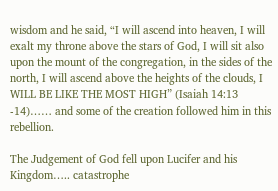wisdom and he said, “I will ascend into heaven, I will exalt my throne above the stars of God, I will sit also upon the mount of the congregation, in the sides of the north, I will ascend above the heights of the clouds, I WILL BE LIKE THE MOST HIGH” (Isaiah 14:13 -14)…… and some of the creation followed him in this rebellion.

The Judgement of God fell upon Lucifer and his Kingdom….. catastrophe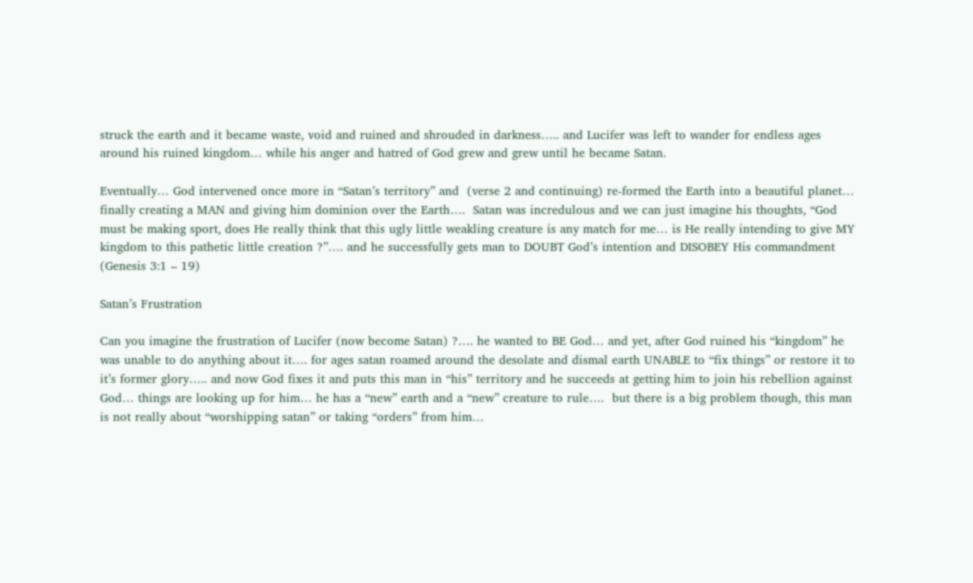struck the earth and it became waste, void and ruined and shrouded in darkness….. and Lucifer was left to wander for endless ages around his ruined kingdom… while his anger and hatred of God grew and grew until he became Satan.

Eventually… God intervened once more in “Satan’s territory” and  (verse 2 and continuing) re-formed the Earth into a beautiful planet… finally creating a MAN and giving him dominion over the Earth….  Satan was incredulous and we can just imagine his thoughts, “God must be making sport, does He really think that this ugly little weakling creature is any match for me… is He really intending to give MY kingdom to this pathetic little creation ?”…. and he successfully gets man to DOUBT God’s intention and DISOBEY His commandment (Genesis 3:1 – 19)

Satan’s Frustration

Can you imagine the frustration of Lucifer (now become Satan) ?…. he wanted to BE God… and yet, after God ruined his “kingdom” he was unable to do anything about it…. for ages satan roamed around the desolate and dismal earth UNABLE to “fix things” or restore it to it’s former glory….. and now God fixes it and puts this man in “his” territory and he succeeds at getting him to join his rebellion against God… things are looking up for him… he has a “new” earth and a “new” creature to rule….  but there is a big problem though, this man is not really about “worshipping satan” or taking “orders” from him…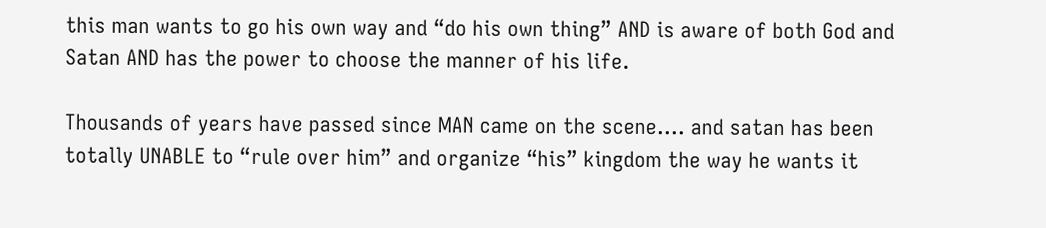this man wants to go his own way and “do his own thing” AND is aware of both God and Satan AND has the power to choose the manner of his life.

Thousands of years have passed since MAN came on the scene…. and satan has been totally UNABLE to “rule over him” and organize “his” kingdom the way he wants it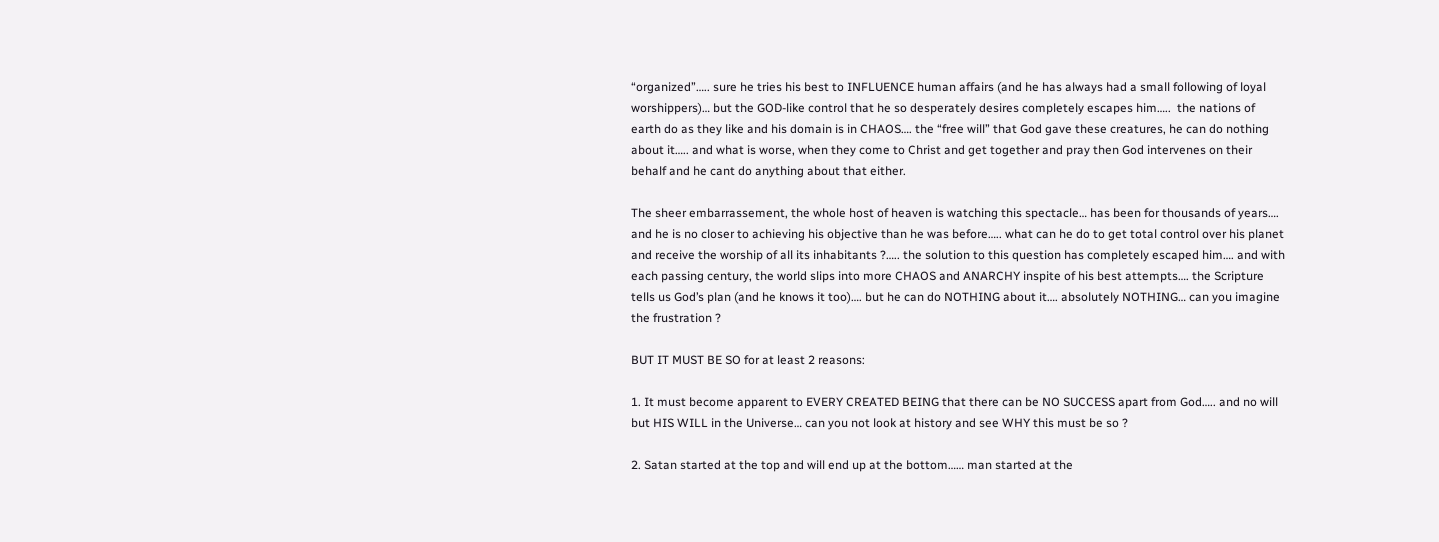“organized”….. sure he tries his best to INFLUENCE human affairs (and he has always had a small following of loyal worshippers)… but the GOD-like control that he so desperately desires completely escapes him…..  the nations of earth do as they like and his domain is in CHAOS…. the “free will” that God gave these creatures, he can do nothing about it….. and what is worse, when they come to Christ and get together and pray then God intervenes on their behalf and he cant do anything about that either.

The sheer embarrassement, the whole host of heaven is watching this spectacle… has been for thousands of years…. and he is no closer to achieving his objective than he was before….. what can he do to get total control over his planet and receive the worship of all its inhabitants ?….. the solution to this question has completely escaped him…. and with each passing century, the world slips into more CHAOS and ANARCHY inspite of his best attempts…. the Scripture tells us God’s plan (and he knows it too)…. but he can do NOTHING about it…. absolutely NOTHING… can you imagine the frustration ?

BUT IT MUST BE SO for at least 2 reasons:

1. It must become apparent to EVERY CREATED BEING that there can be NO SUCCESS apart from God….. and no will but HIS WILL in the Universe… can you not look at history and see WHY this must be so ?

2. Satan started at the top and will end up at the bottom…… man started at the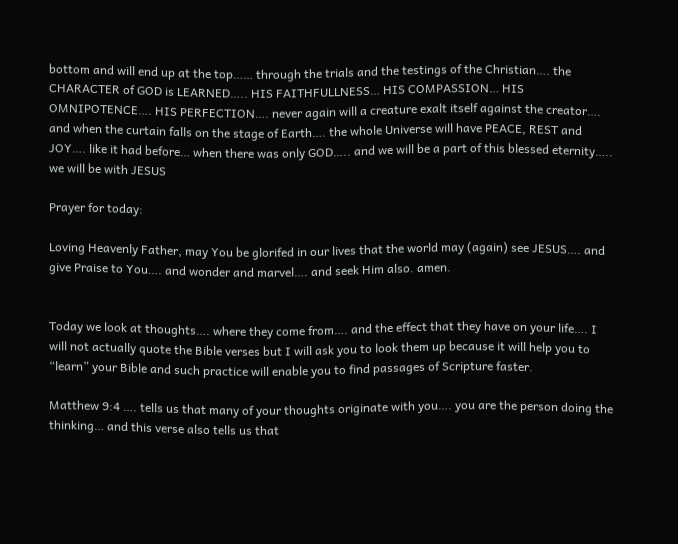bottom and will end up at the top…… through the trials and the testings of the Christian…. the CHARACTER of GOD is LEARNED….. HIS FAITHFULLNESS… HIS COMPASSION… HIS OMNIPOTENCE…. HIS PERFECTION…. never again will a creature exalt itself against the creator…. and when the curtain falls on the stage of Earth…. the whole Universe will have PEACE, REST and JOY…. like it had before… when there was only GOD….. and we will be a part of this blessed eternity….. we will be with JESUS

Prayer for today:

Loving Heavenly Father, may You be glorifed in our lives that the world may (again) see JESUS…. and give Praise to You…. and wonder and marvel…. and seek Him also. amen.


Today we look at thoughts…. where they come from…. and the effect that they have on your life…. I will not actually quote the Bible verses but I will ask you to look them up because it will help you to “learn” your Bible and such practice will enable you to find passages of Scripture faster.

Matthew 9:4 …. tells us that many of your thoughts originate with you…. you are the person doing the thinking… and this verse also tells us that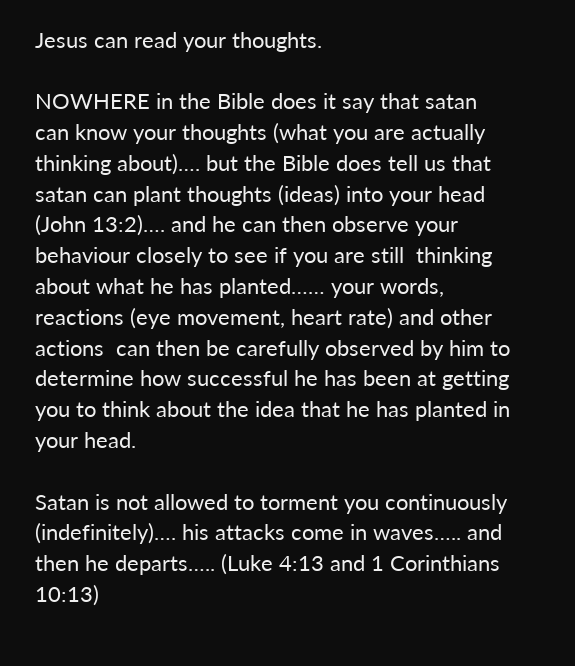Jesus can read your thoughts.

NOWHERE in the Bible does it say that satan can know your thoughts (what you are actually thinking about)…. but the Bible does tell us that satan can plant thoughts (ideas) into your head (John 13:2)…. and he can then observe your behaviour closely to see if you are still  thinking about what he has planted…… your words, reactions (eye movement, heart rate) and other actions  can then be carefully observed by him to determine how successful he has been at getting you to think about the idea that he has planted in your head.

Satan is not allowed to torment you continuously (indefinitely)…. his attacks come in waves….. and then he departs….. (Luke 4:13 and 1 Corinthians 10:13)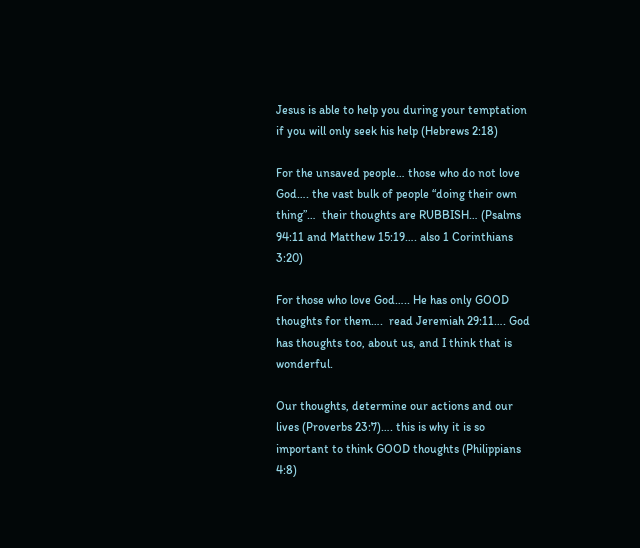Jesus is able to help you during your temptation if you will only seek his help (Hebrews 2:18)

For the unsaved people… those who do not love God…. the vast bulk of people “doing their own thing”…  their thoughts are RUBBISH… (Psalms 94:11 and Matthew 15:19…. also 1 Corinthians 3:20)

For those who love God….. He has only GOOD thoughts for them….  read Jeremiah 29:11…. God has thoughts too, about us, and I think that is wonderful.

Our thoughts, determine our actions and our lives (Proverbs 23:7)…. this is why it is so important to think GOOD thoughts (Philippians 4:8)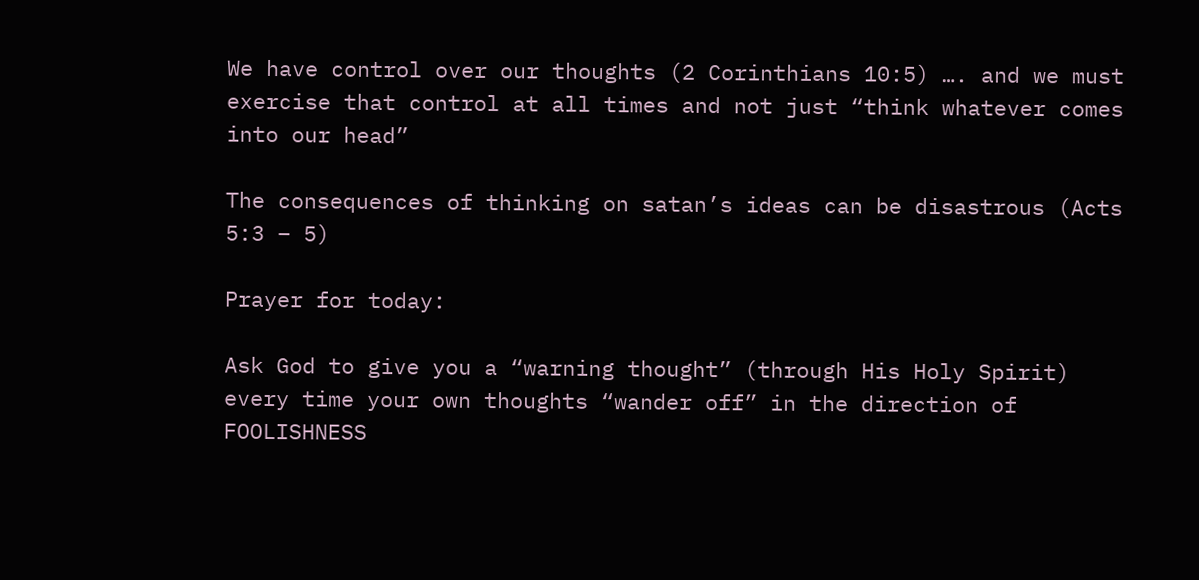We have control over our thoughts (2 Corinthians 10:5) …. and we must exercise that control at all times and not just “think whatever comes into our head”

The consequences of thinking on satan’s ideas can be disastrous (Acts 5:3 – 5)

Prayer for today:

Ask God to give you a “warning thought” (through His Holy Spirit) every time your own thoughts “wander off” in the direction of FOOLISHNESS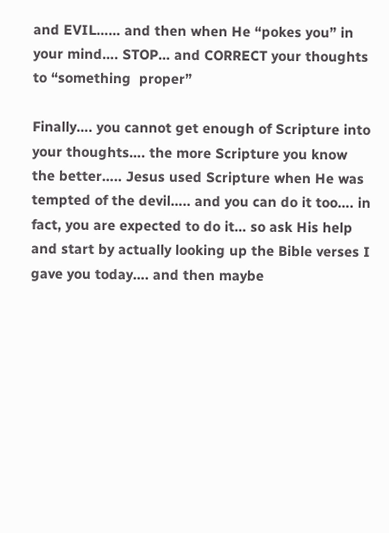and EVIL…… and then when He “pokes you” in your mind…. STOP… and CORRECT your thoughts to “something  proper”

Finally…. you cannot get enough of Scripture into your thoughts…. the more Scripture you know the better….. Jesus used Scripture when He was tempted of the devil….. and you can do it too…. in fact, you are expected to do it… so ask His help and start by actually looking up the Bible verses I gave you today…. and then maybe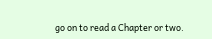go on to read a Chapter or two.